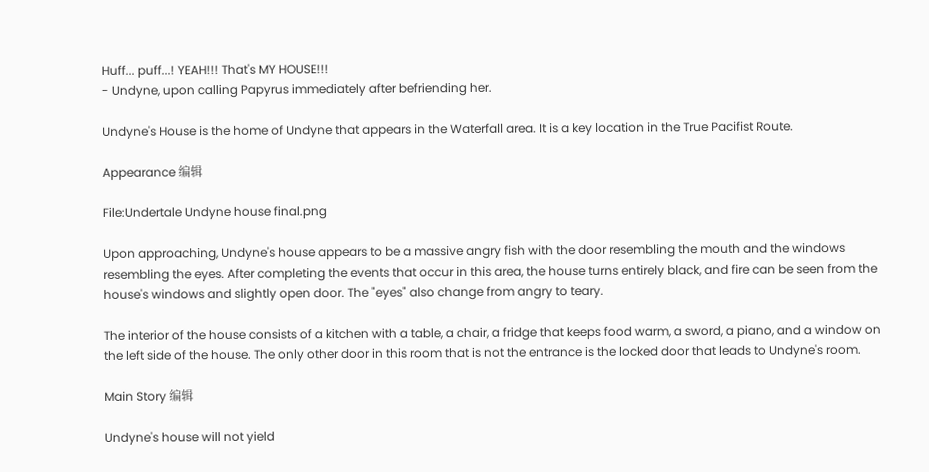Huff... puff...! YEAH!!! That's MY HOUSE!!!
- Undyne, upon calling Papyrus immediately after befriending her.

Undyne's House is the home of Undyne that appears in the Waterfall area. It is a key location in the True Pacifist Route.

Appearance 编辑

File:Undertale Undyne house final.png

Upon approaching, Undyne's house appears to be a massive angry fish with the door resembling the mouth and the windows resembling the eyes. After completing the events that occur in this area, the house turns entirely black, and fire can be seen from the house's windows and slightly open door. The "eyes" also change from angry to teary.

The interior of the house consists of a kitchen with a table, a chair, a fridge that keeps food warm, a sword, a piano, and a window on the left side of the house. The only other door in this room that is not the entrance is the locked door that leads to Undyne's room.

Main Story 编辑

Undyne's house will not yield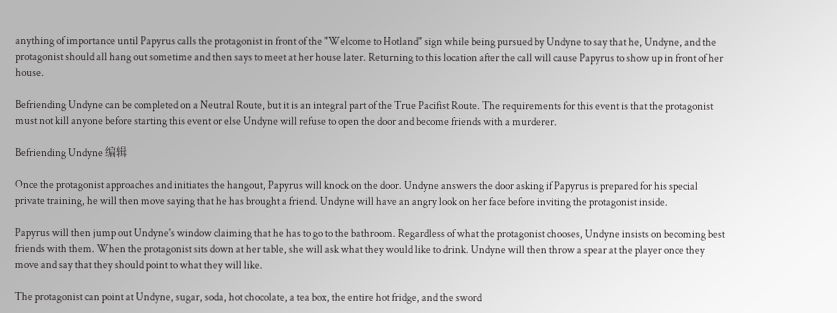anything of importance until Papyrus calls the protagonist in front of the "Welcome to Hotland" sign while being pursued by Undyne to say that he, Undyne, and the protagonist should all hang out sometime and then says to meet at her house later. Returning to this location after the call will cause Papyrus to show up in front of her house.

Befriending Undyne can be completed on a Neutral Route, but it is an integral part of the True Pacifist Route. The requirements for this event is that the protagonist must not kill anyone before starting this event or else Undyne will refuse to open the door and become friends with a murderer.

Befriending Undyne 编辑

Once the protagonist approaches and initiates the hangout, Papyrus will knock on the door. Undyne answers the door asking if Papyrus is prepared for his special private training, he will then move saying that he has brought a friend. Undyne will have an angry look on her face before inviting the protagonist inside.

Papyrus will then jump out Undyne's window claiming that he has to go to the bathroom. Regardless of what the protagonist chooses, Undyne insists on becoming best friends with them. When the protagonist sits down at her table, she will ask what they would like to drink. Undyne will then throw a spear at the player once they move and say that they should point to what they will like.

The protagonist can point at Undyne, sugar, soda, hot chocolate, a tea box, the entire hot fridge, and the sword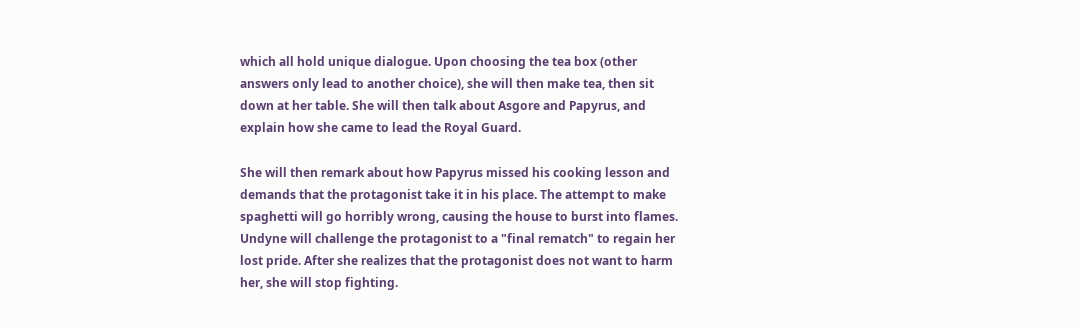which all hold unique dialogue. Upon choosing the tea box (other answers only lead to another choice), she will then make tea, then sit down at her table. She will then talk about Asgore and Papyrus, and explain how she came to lead the Royal Guard.

She will then remark about how Papyrus missed his cooking lesson and demands that the protagonist take it in his place. The attempt to make spaghetti will go horribly wrong, causing the house to burst into flames. Undyne will challenge the protagonist to a "final rematch" to regain her lost pride. After she realizes that the protagonist does not want to harm her, she will stop fighting.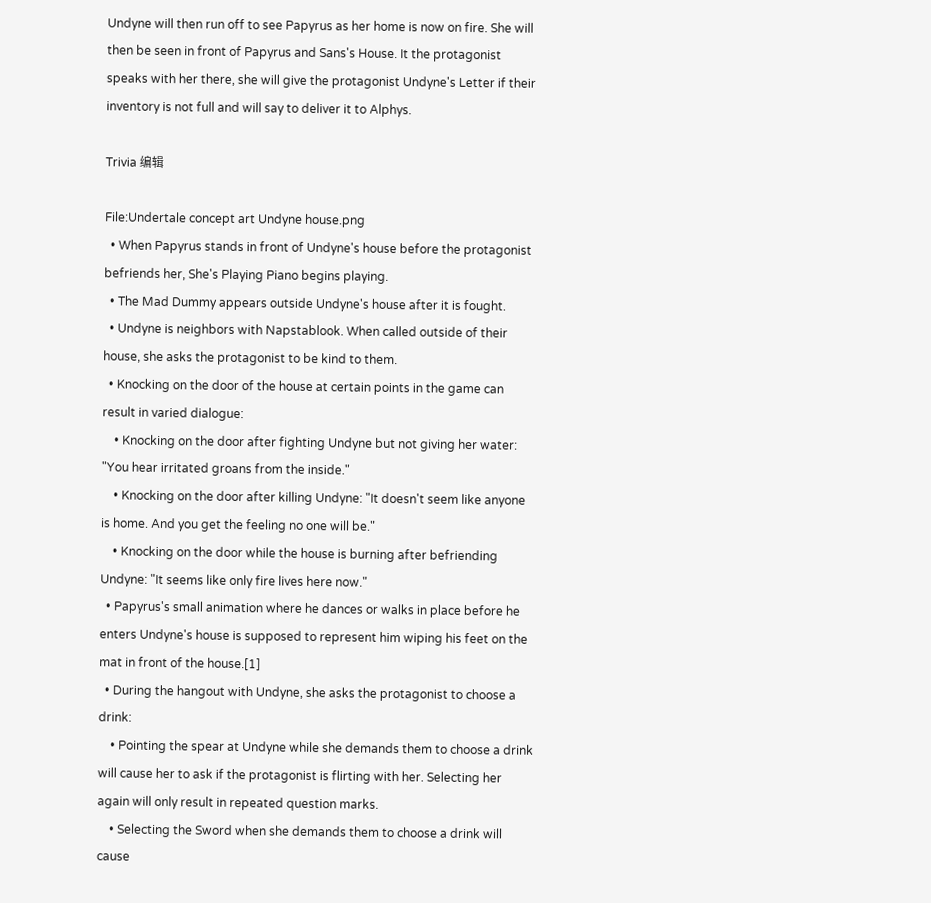Undyne will then run off to see Papyrus as her home is now on fire. She will then be seen in front of Papyrus and Sans's House. It the protagonist speaks with her there, she will give the protagonist Undyne's Letter if their inventory is not full and will say to deliver it to Alphys.

Trivia 编辑

File:Undertale concept art Undyne house.png
  • When Papyrus stands in front of Undyne's house before the protagonist befriends her, She's Playing Piano begins playing.
  • The Mad Dummy appears outside Undyne's house after it is fought.
  • Undyne is neighbors with Napstablook. When called outside of their house, she asks the protagonist to be kind to them.
  • Knocking on the door of the house at certain points in the game can result in varied dialogue:
    • Knocking on the door after fighting Undyne but not giving her water: "You hear irritated groans from the inside."
    • Knocking on the door after killing Undyne: "It doesn't seem like anyone is home. And you get the feeling no one will be."
    • Knocking on the door while the house is burning after befriending Undyne: "It seems like only fire lives here now."
  • Papyrus's small animation where he dances or walks in place before he enters Undyne's house is supposed to represent him wiping his feet on the mat in front of the house.[1]
  • During the hangout with Undyne, she asks the protagonist to choose a drink:
    • Pointing the spear at Undyne while she demands them to choose a drink will cause her to ask if the protagonist is flirting with her. Selecting her again will only result in repeated question marks.
    • Selecting the Sword when she demands them to choose a drink will cause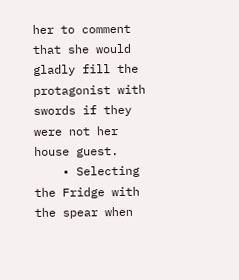her to comment that she would gladly fill the protagonist with swords if they were not her house guest.
    • Selecting the Fridge with the spear when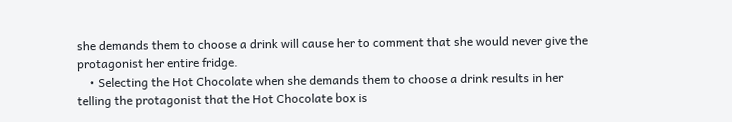she demands them to choose a drink will cause her to comment that she would never give the protagonist her entire fridge.
    • Selecting the Hot Chocolate when she demands them to choose a drink results in her telling the protagonist that the Hot Chocolate box is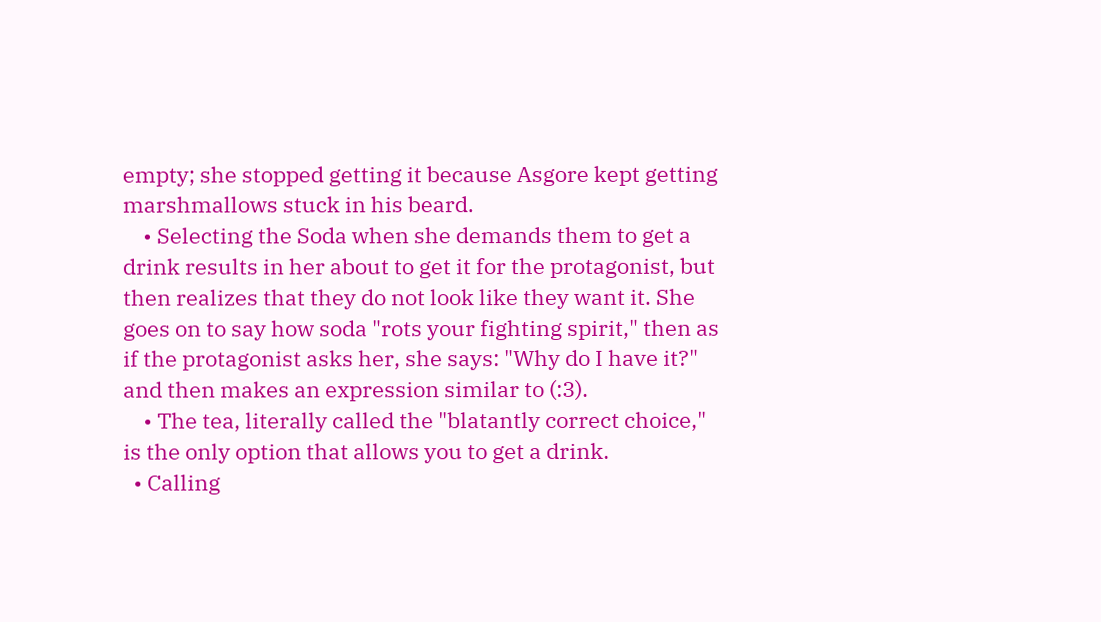empty; she stopped getting it because Asgore kept getting marshmallows stuck in his beard.
    • Selecting the Soda when she demands them to get a drink results in her about to get it for the protagonist, but then realizes that they do not look like they want it. She goes on to say how soda "rots your fighting spirit," then as if the protagonist asks her, she says: "Why do I have it?" and then makes an expression similar to (:3).
    • The tea, literally called the "blatantly correct choice," is the only option that allows you to get a drink.
  • Calling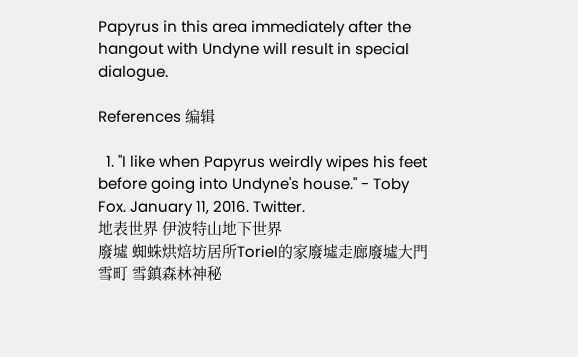Papyrus in this area immediately after the hangout with Undyne will result in special dialogue.

References 编辑

  1. "I like when Papyrus weirdly wipes his feet before going into Undyne's house." - Toby Fox. January 11, 2016. Twitter.
地表世界 伊波特山地下世界
廢墟 蜘蛛烘焙坊居所Toriel的家廢墟走廊廢墟大門
雪町 雪鎮森林神秘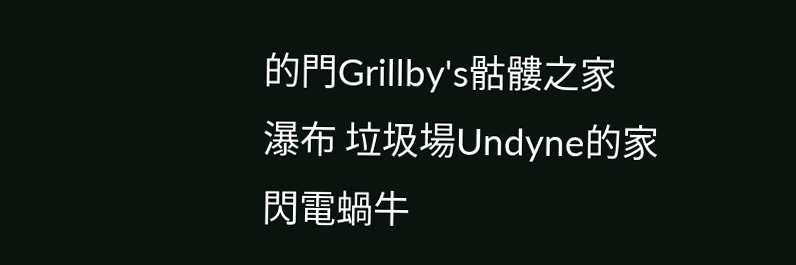的門Grillby's骷髏之家
瀑布 垃圾場Undyne的家閃電蝸牛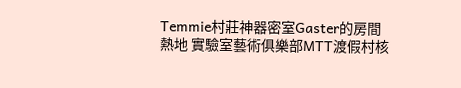Temmie村莊神器密室Gaster的房間
熱地 實驗室藝術俱樂部MTT渡假村核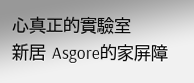心真正的實驗室
新居 Asgore的家屏障